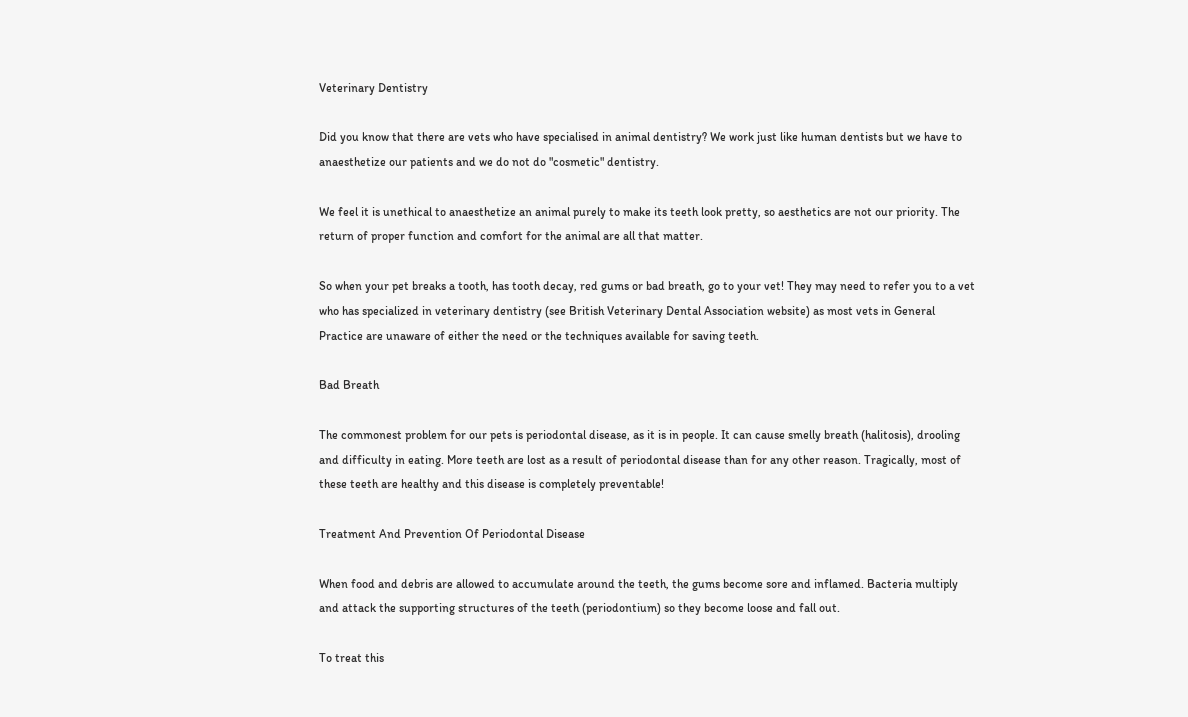Veterinary Dentistry

Did you know that there are vets who have specialised in animal dentistry? We work just like human dentists but we have to anaesthetize our patients and we do not do "cosmetic" dentistry.

We feel it is unethical to anaesthetize an animal purely to make its teeth look pretty, so aesthetics are not our priority. The return of proper function and comfort for the animal are all that matter.

So when your pet breaks a tooth, has tooth decay, red gums or bad breath, go to your vet! They may need to refer you to a vet who has specialized in veterinary dentistry (see British Veterinary Dental Association website) as most vets in General Practice are unaware of either the need or the techniques available for saving teeth.

Bad Breath

The commonest problem for our pets is periodontal disease, as it is in people. It can cause smelly breath (halitosis), drooling and difficulty in eating. More teeth are lost as a result of periodontal disease than for any other reason. Tragically, most of these teeth are healthy and this disease is completely preventable!

Treatment And Prevention Of Periodontal Disease

When food and debris are allowed to accumulate around the teeth, the gums become sore and inflamed. Bacteria multiply and attack the supporting structures of the teeth (periodontium) so they become loose and fall out.

To treat this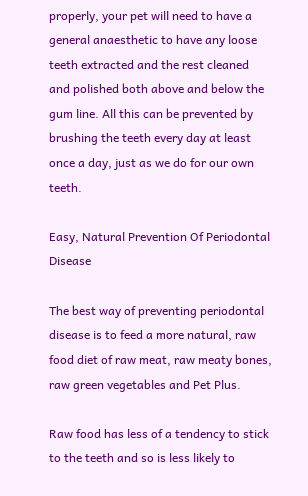properly, your pet will need to have a general anaesthetic to have any loose teeth extracted and the rest cleaned and polished both above and below the gum line. All this can be prevented by brushing the teeth every day at least once a day, just as we do for our own teeth.

Easy, Natural Prevention Of Periodontal Disease

The best way of preventing periodontal disease is to feed a more natural, raw food diet of raw meat, raw meaty bones, raw green vegetables and Pet Plus.

Raw food has less of a tendency to stick to the teeth and so is less likely to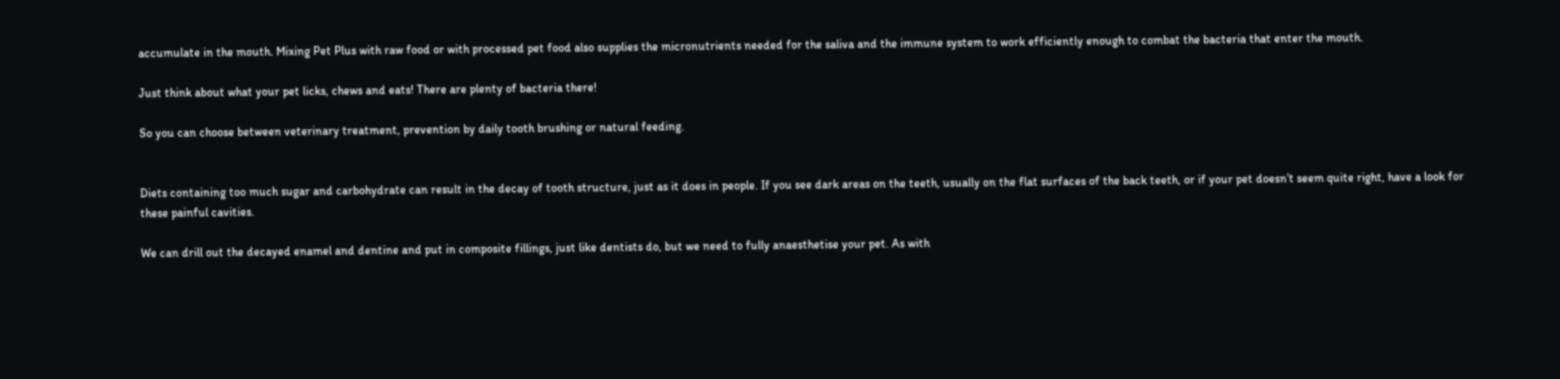accumulate in the mouth. Mixing Pet Plus with raw food or with processed pet food also supplies the micronutrients needed for the saliva and the immune system to work efficiently enough to combat the bacteria that enter the mouth.

Just think about what your pet licks, chews and eats! There are plenty of bacteria there!

So you can choose between veterinary treatment, prevention by daily tooth brushing or natural feeding.


Diets containing too much sugar and carbohydrate can result in the decay of tooth structure, just as it does in people. If you see dark areas on the teeth, usually on the flat surfaces of the back teeth, or if your pet doesn’t seem quite right, have a look for these painful cavities.

We can drill out the decayed enamel and dentine and put in composite fillings, just like dentists do, but we need to fully anaesthetise your pet. As with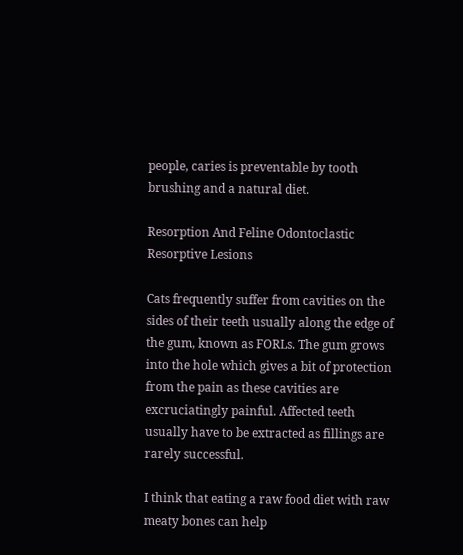people, caries is preventable by tooth brushing and a natural diet.

Resorption And Feline Odontoclastic Resorptive Lesions

Cats frequently suffer from cavities on the sides of their teeth usually along the edge of the gum, known as FORLs. The gum grows into the hole which gives a bit of protection from the pain as these cavities are excruciatingly painful. Affected teeth usually have to be extracted as fillings are rarely successful.

I think that eating a raw food diet with raw meaty bones can help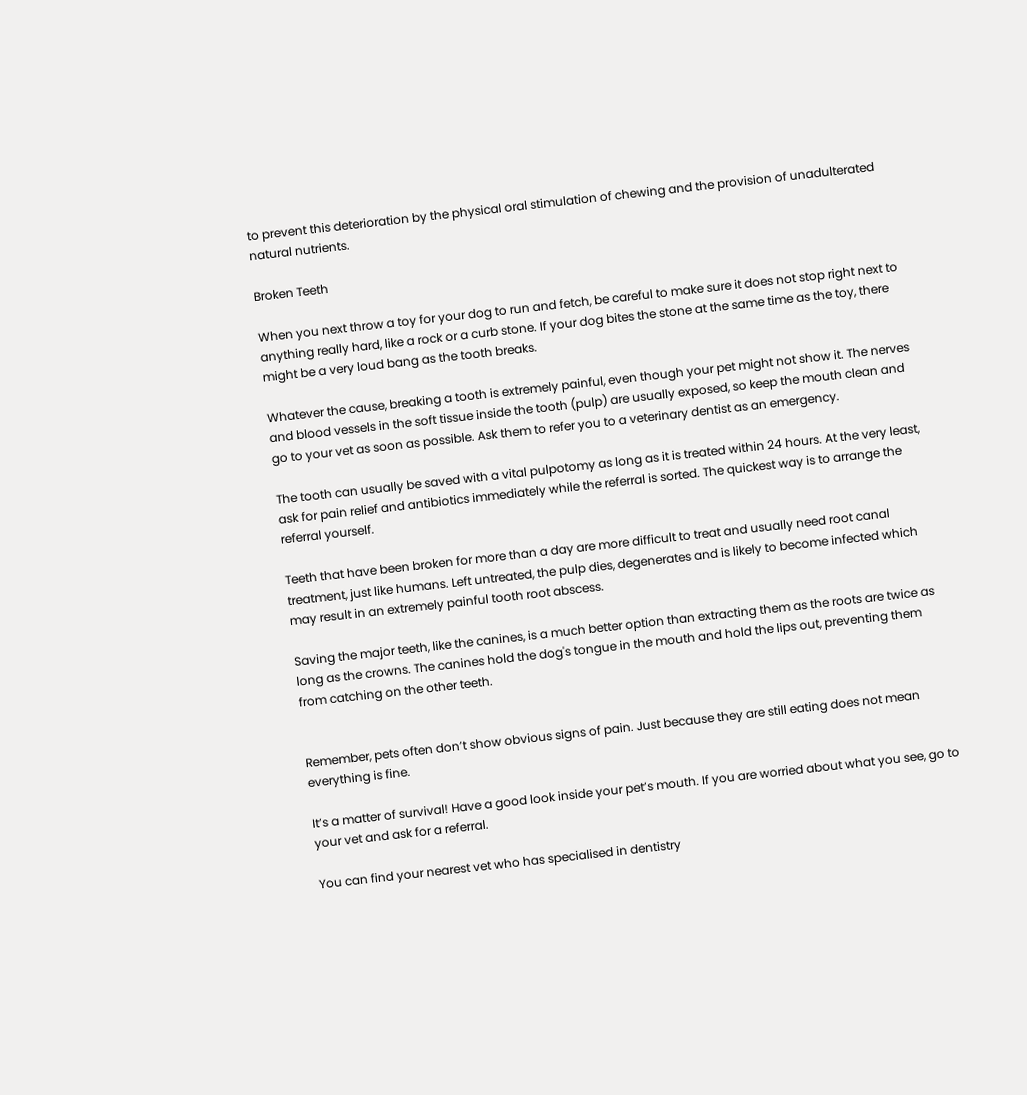to prevent this deterioration by the physical oral stimulation of chewing and the provision of unadulterated natural nutrients.

Broken Teeth

When you next throw a toy for your dog to run and fetch, be careful to make sure it does not stop right next to anything really hard, like a rock or a curb stone. If your dog bites the stone at the same time as the toy, there might be a very loud bang as the tooth breaks.

Whatever the cause, breaking a tooth is extremely painful, even though your pet might not show it. The nerves and blood vessels in the soft tissue inside the tooth (pulp) are usually exposed, so keep the mouth clean and go to your vet as soon as possible. Ask them to refer you to a veterinary dentist as an emergency.

The tooth can usually be saved with a vital pulpotomy as long as it is treated within 24 hours. At the very least, ask for pain relief and antibiotics immediately while the referral is sorted. The quickest way is to arrange the referral yourself.

Teeth that have been broken for more than a day are more difficult to treat and usually need root canal treatment, just like humans. Left untreated, the pulp dies, degenerates and is likely to become infected which may result in an extremely painful tooth root abscess.

Saving the major teeth, like the canines, is a much better option than extracting them as the roots are twice as long as the crowns. The canines hold the dog's tongue in the mouth and hold the lips out, preventing them from catching on the other teeth.


Remember, pets often don’t show obvious signs of pain. Just because they are still eating does not mean everything is fine.

It’s a matter of survival! Have a good look inside your pet’s mouth. If you are worried about what you see, go to your vet and ask for a referral.

You can find your nearest vet who has specialised in dentistry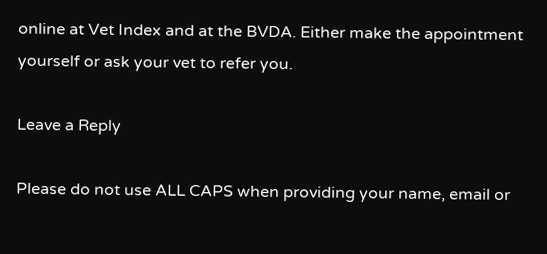online at Vet Index and at the BVDA. Either make the appointment yourself or ask your vet to refer you.

Leave a Reply

Please do not use ALL CAPS when providing your name, email or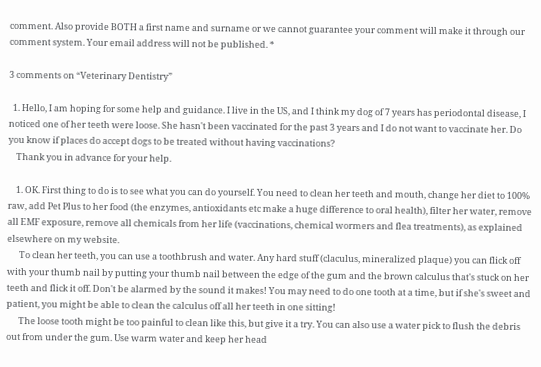comment. Also provide BOTH a first name and surname or we cannot guarantee your comment will make it through our comment system. Your email address will not be published. *

3 comments on “Veterinary Dentistry”

  1. Hello, I am hoping for some help and guidance. I live in the US, and I think my dog of 7 years has periodontal disease, I noticed one of her teeth were loose. She hasn't been vaccinated for the past 3 years and I do not want to vaccinate her. Do you know if places do accept dogs to be treated without having vaccinations?
    Thank you in advance for your help.

    1. OK. First thing to do is to see what you can do yourself. You need to clean her teeth and mouth, change her diet to 100% raw, add Pet Plus to her food (the enzymes, antioxidants etc make a huge difference to oral health), filter her water, remove all EMF exposure, remove all chemicals from her life (vaccinations, chemical wormers and flea treatments), as explained elsewhere on my website.
      To clean her teeth, you can use a toothbrush and water. Any hard stuff (claculus, mineralized plaque) you can flick off with your thumb nail by putting your thumb nail between the edge of the gum and the brown calculus that's stuck on her teeth and flick it off. Don't be alarmed by the sound it makes! You may need to do one tooth at a time, but if she's sweet and patient, you might be able to clean the calculus off all her teeth in one sitting!
      The loose tooth might be too painful to clean like this, but give it a try. You can also use a water pick to flush the debris out from under the gum. Use warm water and keep her head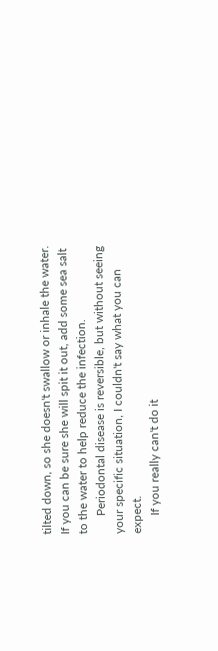tilted down, so she doesn't swallow or inhale the water. If you can be sure she will spit it out, add some sea salt to the water to help reduce the infection.
      Periodontal disease is reversible, but without seeing your specific situation, I couldn't say what you can expect.
      If you really can't do it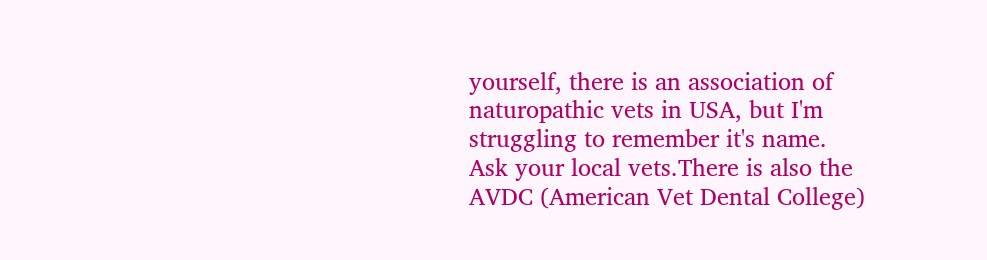yourself, there is an association of naturopathic vets in USA, but I'm struggling to remember it's name. Ask your local vets.There is also the AVDC (American Vet Dental College)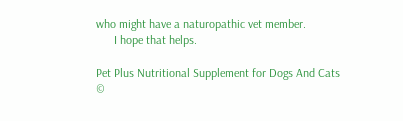who might have a naturopathic vet member.
      I hope that helps.

Pet Plus Nutritional Supplement for Dogs And Cats
©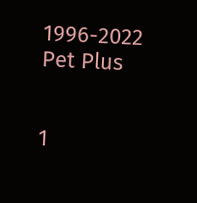1996-2022 Pet Plus


1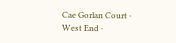Cae Gorlan Court · West End ·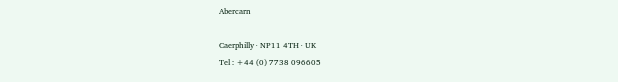Abercarn

Caerphilly · NP11 4TH · UK
Tel : +44 (0) 7738 096605